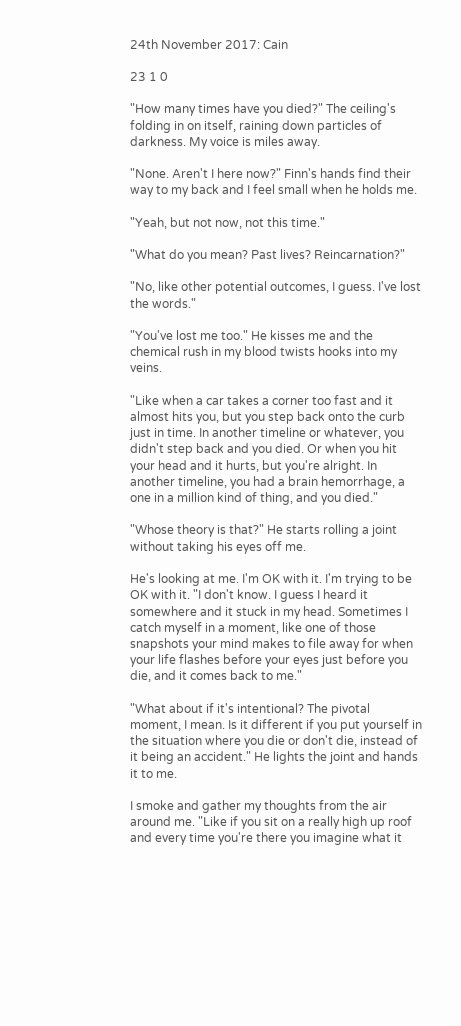24th November 2017: Cain

23 1 0

"How many times have you died?" The ceiling's folding in on itself, raining down particles of darkness. My voice is miles away.

"None. Aren't I here now?" Finn's hands find their way to my back and I feel small when he holds me.

"Yeah, but not now, not this time."

"What do you mean? Past lives? Reincarnation?"

"No, like other potential outcomes, I guess. I've lost the words."

"You've lost me too." He kisses me and the chemical rush in my blood twists hooks into my veins.

"Like when a car takes a corner too fast and it almost hits you, but you step back onto the curb just in time. In another timeline or whatever, you didn't step back and you died. Or when you hit your head and it hurts, but you're alright. In another timeline, you had a brain hemorrhage, a one in a million kind of thing, and you died."

"Whose theory is that?" He starts rolling a joint without taking his eyes off me.

He's looking at me. I'm OK with it. I'm trying to be OK with it. "I don't know. I guess I heard it somewhere and it stuck in my head. Sometimes I catch myself in a moment, like one of those snapshots your mind makes to file away for when your life flashes before your eyes just before you die, and it comes back to me."

"What about if it's intentional? The pivotal moment, I mean. Is it different if you put yourself in the situation where you die or don't die, instead of it being an accident." He lights the joint and hands it to me.

I smoke and gather my thoughts from the air around me. "Like if you sit on a really high up roof and every time you're there you imagine what it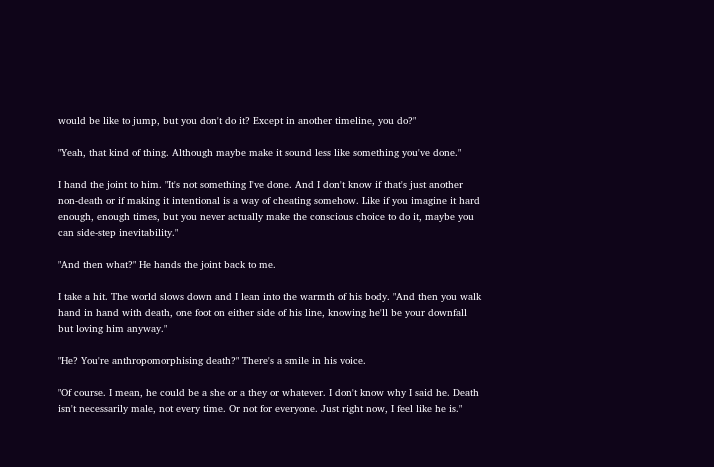would be like to jump, but you don't do it? Except in another timeline, you do?"

"Yeah, that kind of thing. Although maybe make it sound less like something you've done."

I hand the joint to him. "It's not something I've done. And I don't know if that's just another non-death or if making it intentional is a way of cheating somehow. Like if you imagine it hard enough, enough times, but you never actually make the conscious choice to do it, maybe you can side-step inevitability."

"And then what?" He hands the joint back to me.

I take a hit. The world slows down and I lean into the warmth of his body. "And then you walk hand in hand with death, one foot on either side of his line, knowing he'll be your downfall but loving him anyway."

"He? You're anthropomorphising death?" There's a smile in his voice.

"Of course. I mean, he could be a she or a they or whatever. I don't know why I said he. Death isn't necessarily male, not every time. Or not for everyone. Just right now, I feel like he is."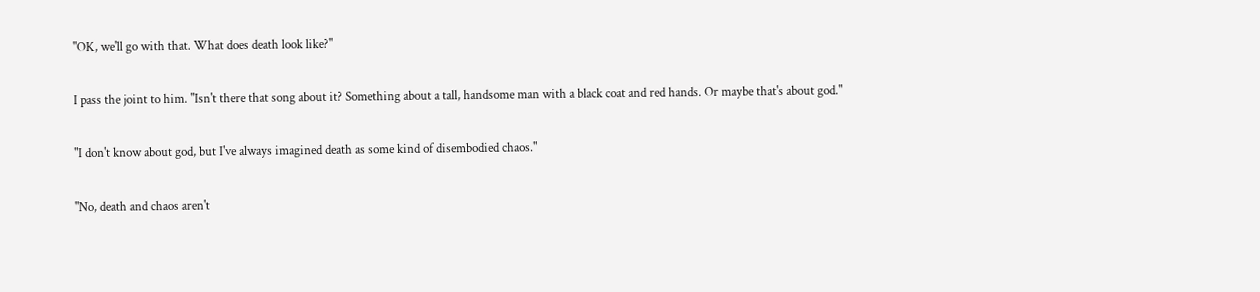"OK, we'll go with that. What does death look like?"

I pass the joint to him. "Isn't there that song about it? Something about a tall, handsome man with a black coat and red hands. Or maybe that's about god."

"I don't know about god, but I've always imagined death as some kind of disembodied chaos."

"No, death and chaos aren't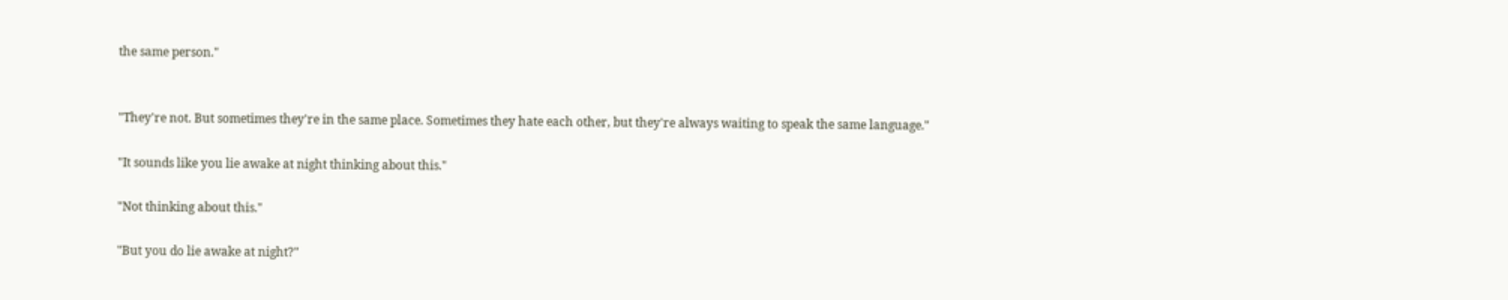the same person."


"They're not. But sometimes they're in the same place. Sometimes they hate each other, but they're always waiting to speak the same language."

"It sounds like you lie awake at night thinking about this."

"Not thinking about this."

"But you do lie awake at night?"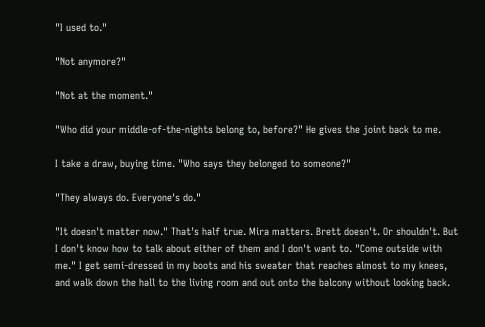"I used to."

"Not anymore?"

"Not at the moment."

"Who did your middle-of-the-nights belong to, before?" He gives the joint back to me.

I take a draw, buying time. "Who says they belonged to someone?"

"They always do. Everyone's do."

"It doesn't matter now." That's half true. Mira matters. Brett doesn't. Or shouldn't. But I don't know how to talk about either of them and I don't want to. "Come outside with me." I get semi-dressed in my boots and his sweater that reaches almost to my knees, and walk down the hall to the living room and out onto the balcony without looking back.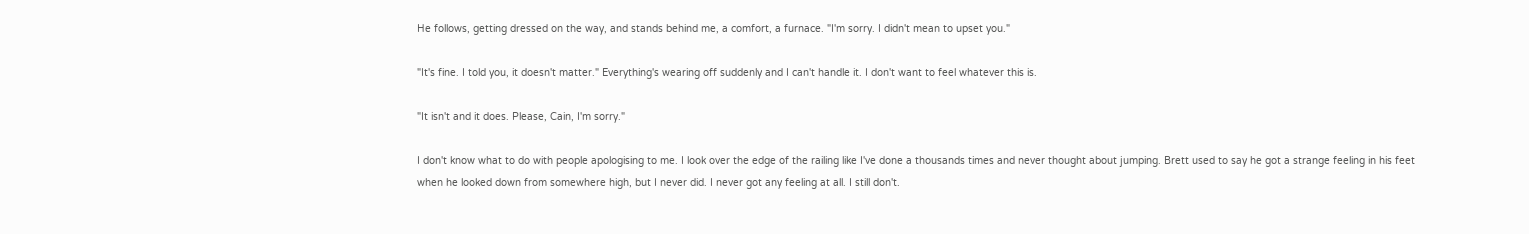He follows, getting dressed on the way, and stands behind me, a comfort, a furnace. "I'm sorry. I didn't mean to upset you."

"It's fine. I told you, it doesn't matter." Everything's wearing off suddenly and I can't handle it. I don't want to feel whatever this is.

"It isn't and it does. Please, Cain, I'm sorry."

I don't know what to do with people apologising to me. I look over the edge of the railing like I've done a thousands times and never thought about jumping. Brett used to say he got a strange feeling in his feet when he looked down from somewhere high, but I never did. I never got any feeling at all. I still don't.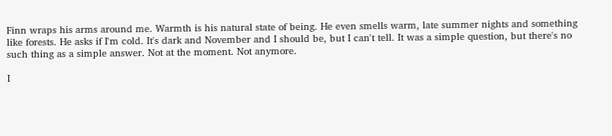Finn wraps his arms around me. Warmth is his natural state of being. He even smells warm, late summer nights and something like forests. He asks if I'm cold. It's dark and November and I should be, but I can't tell. It was a simple question, but there's no such thing as a simple answer. Not at the moment. Not anymore.

I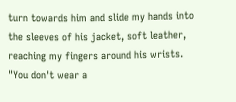turn towards him and slide my hands into the sleeves of his jacket, soft leather, reaching my fingers around his wrists. "You don't wear a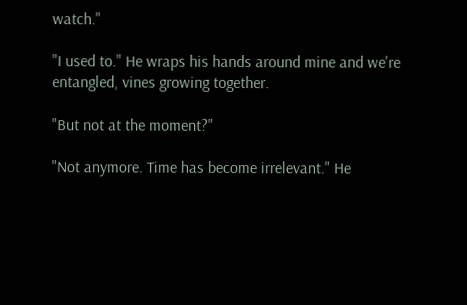watch."

"I used to." He wraps his hands around mine and we're entangled, vines growing together.

"But not at the moment?"

"Not anymore. Time has become irrelevant." He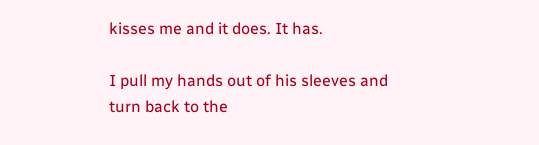kisses me and it does. It has.

I pull my hands out of his sleeves and turn back to the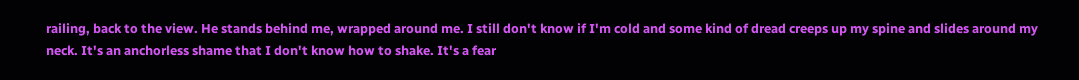railing, back to the view. He stands behind me, wrapped around me. I still don't know if I'm cold and some kind of dread creeps up my spine and slides around my neck. It's an anchorless shame that I don't know how to shake. It's a fear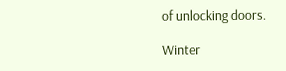of unlocking doors.

Winter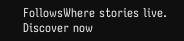FollowsWhere stories live. Discover now